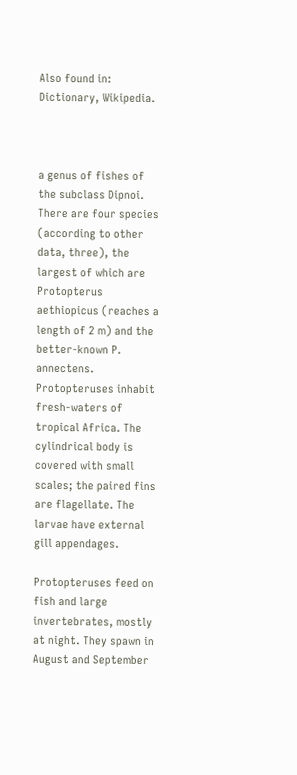Also found in: Dictionary, Wikipedia.



a genus of fishes of the subclass Dipnoi. There are four species (according to other data, three), the largest of which are Protopterus aethiopicus (reaches a length of 2 m) and the better-known P. annectens. Protopteruses inhabit fresh-waters of tropical Africa. The cylindrical body is covered with small scales; the paired fins are flagellate. The larvae have external gill appendages.

Protopteruses feed on fish and large invertebrates, mostly at night. They spawn in August and September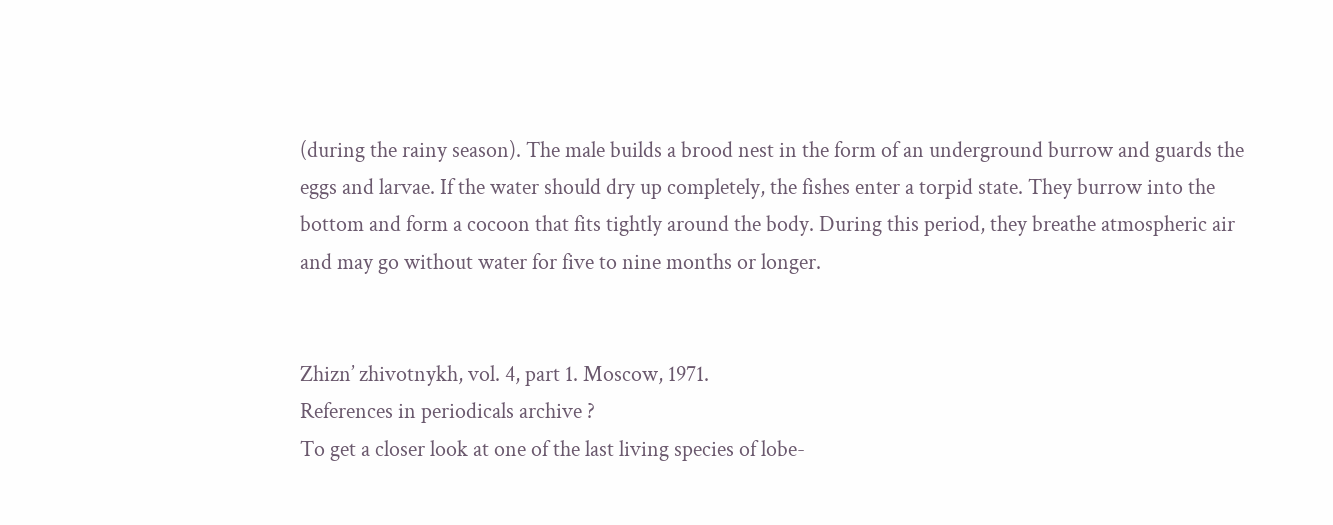(during the rainy season). The male builds a brood nest in the form of an underground burrow and guards the eggs and larvae. If the water should dry up completely, the fishes enter a torpid state. They burrow into the bottom and form a cocoon that fits tightly around the body. During this period, they breathe atmospheric air and may go without water for five to nine months or longer.


Zhizn’ zhivotnykh, vol. 4, part 1. Moscow, 1971.
References in periodicals archive ?
To get a closer look at one of the last living species of lobe-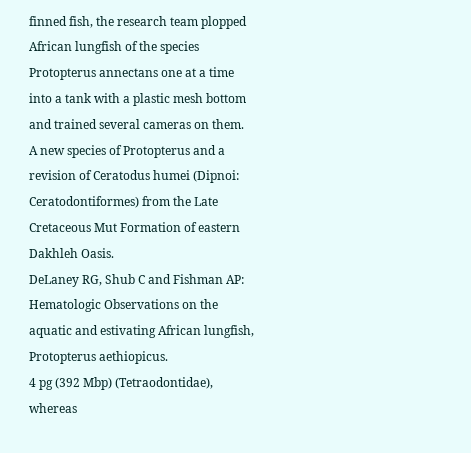finned fish, the research team plopped African lungfish of the species Protopterus annectans one at a time into a tank with a plastic mesh bottom and trained several cameras on them.
A new species of Protopterus and a revision of Ceratodus humei (Dipnoi: Ceratodontiformes) from the Late Cretaceous Mut Formation of eastern Dakhleh Oasis.
DeLaney RG, Shub C and Fishman AP: Hematologic Observations on the aquatic and estivating African lungfish, Protopterus aethiopicus.
4 pg (392 Mbp) (Tetraodontidae), whereas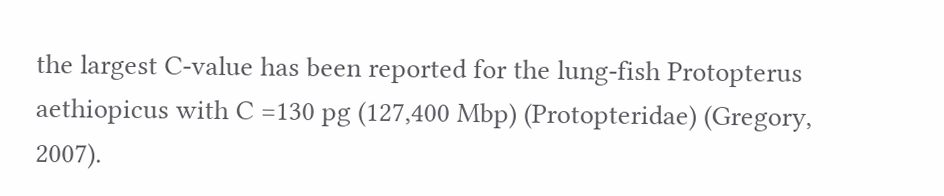the largest C-value has been reported for the lung-fish Protopterus aethiopicus with C =130 pg (127,400 Mbp) (Protopteridae) (Gregory, 2007).